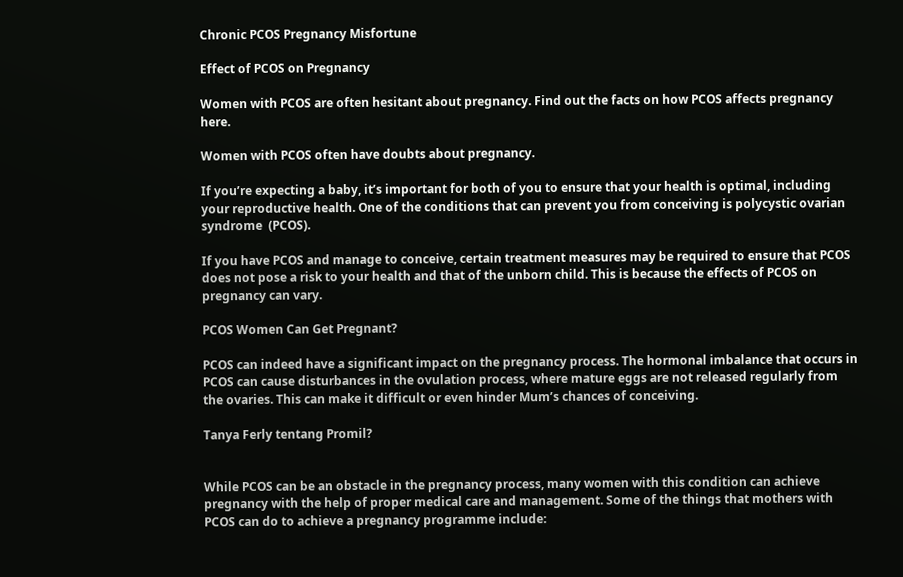Chronic PCOS Pregnancy Misfortune

Effect of PCOS on Pregnancy

Women with PCOS are often hesitant about pregnancy. Find out the facts on how PCOS affects pregnancy here.

Women with PCOS often have doubts about pregnancy.

If you’re expecting a baby, it’s important for both of you to ensure that your health is optimal, including your reproductive health. One of the conditions that can prevent you from conceiving is polycystic ovarian syndrome  (PCOS).

If you have PCOS and manage to conceive, certain treatment measures may be required to ensure that PCOS does not pose a risk to your health and that of the unborn child. This is because the effects of PCOS on pregnancy can vary.

PCOS Women Can Get Pregnant?

PCOS can indeed have a significant impact on the pregnancy process. The hormonal imbalance that occurs in PCOS can cause disturbances in the ovulation process, where mature eggs are not released regularly from the ovaries. This can make it difficult or even hinder Mum’s chances of conceiving.

Tanya Ferly tentang Promil?


While PCOS can be an obstacle in the pregnancy process, many women with this condition can achieve pregnancy with the help of proper medical care and management. Some of the things that mothers with PCOS can do to achieve a pregnancy programme include: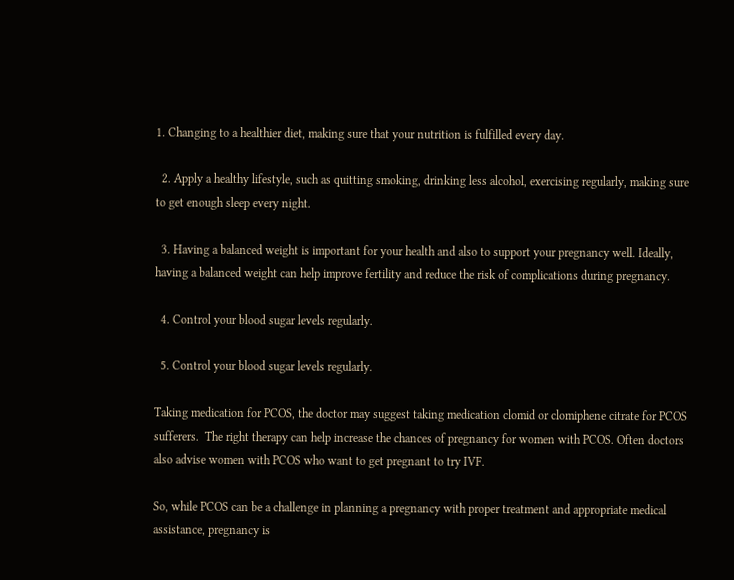1. Changing to a healthier diet, making sure that your nutrition is fulfilled every day.

  2. Apply a healthy lifestyle, such as quitting smoking, drinking less alcohol, exercising regularly, making sure to get enough sleep every night.

  3. Having a balanced weight is important for your health and also to support your pregnancy well. Ideally, having a balanced weight can help improve fertility and reduce the risk of complications during pregnancy.

  4. Control your blood sugar levels regularly.

  5. Control your blood sugar levels regularly.

Taking medication for PCOS, the doctor may suggest taking medication clomid or clomiphene citrate for PCOS sufferers.  The right therapy can help increase the chances of pregnancy for women with PCOS. Often doctors also advise women with PCOS who want to get pregnant to try IVF.

So, while PCOS can be a challenge in planning a pregnancy with proper treatment and appropriate medical assistance, pregnancy is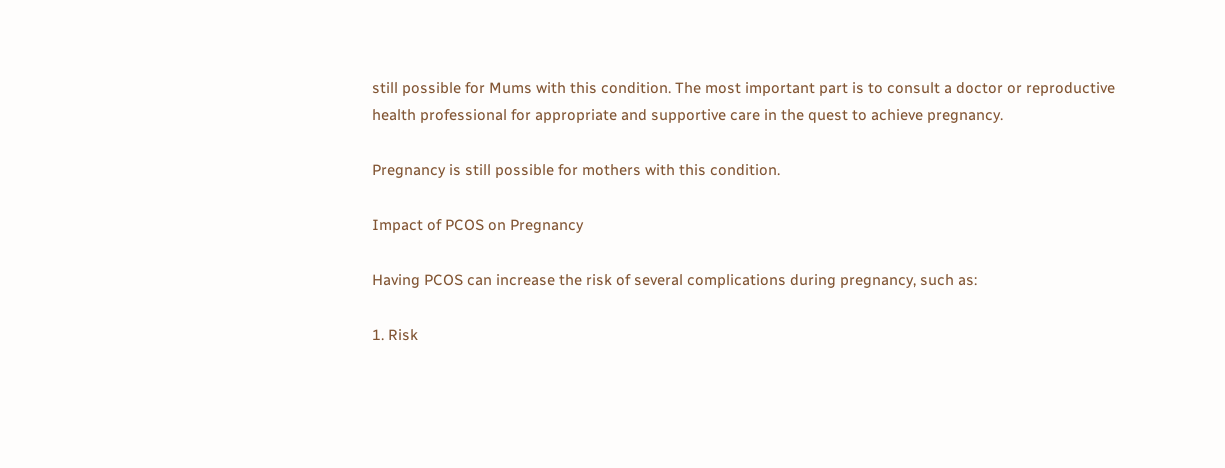still possible for Mums with this condition. The most important part is to consult a doctor or reproductive health professional for appropriate and supportive care in the quest to achieve pregnancy.

Pregnancy is still possible for mothers with this condition.

Impact of PCOS on Pregnancy

Having PCOS can increase the risk of several complications during pregnancy, such as:

1. Risk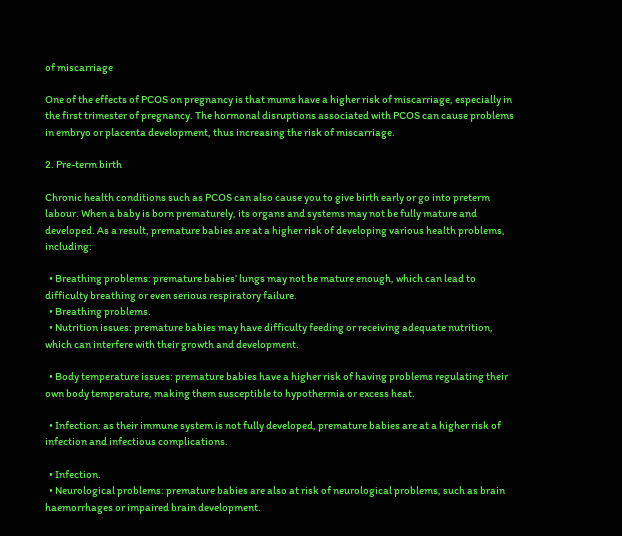of miscarriage

One of the effects of PCOS on pregnancy is that mums have a higher risk of miscarriage, especially in the first trimester of pregnancy. The hormonal disruptions associated with PCOS can cause problems in embryo or placenta development, thus increasing the risk of miscarriage.

2. Pre-term birth

Chronic health conditions such as PCOS can also cause you to give birth early or go into preterm labour. When a baby is born prematurely, its organs and systems may not be fully mature and developed. As a result, premature babies are at a higher risk of developing various health problems, including:

  • Breathing problems: premature babies’ lungs may not be mature enough, which can lead to difficulty breathing or even serious respiratory failure.
  • Breathing problems.
  • Nutrition issues: premature babies may have difficulty feeding or receiving adequate nutrition, which can interfere with their growth and development.

  • Body temperature issues: premature babies have a higher risk of having problems regulating their own body temperature, making them susceptible to hypothermia or excess heat.

  • Infection: as their immune system is not fully developed, premature babies are at a higher risk of infection and infectious complications.

  • Infection.
  • Neurological problems: premature babies are also at risk of neurological problems, such as brain haemorrhages or impaired brain development.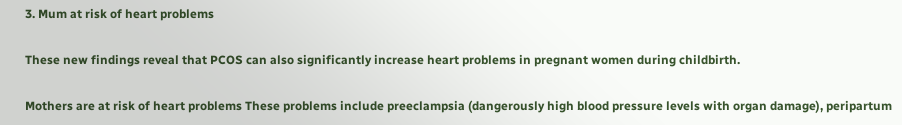3. Mum at risk of heart problems

These new findings reveal that PCOS can also significantly increase heart problems in pregnant women during childbirth.

Mothers are at risk of heart problems These problems include preeclampsia (dangerously high blood pressure levels with organ damage), peripartum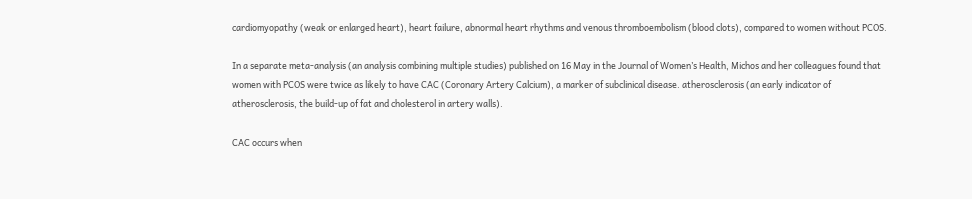cardiomyopathy (weak or enlarged heart), heart failure, abnormal heart rhythms and venous thromboembolism (blood clots), compared to women without PCOS.

In a separate meta-analysis (an analysis combining multiple studies) published on 16 May in the Journal of Women’s Health, Michos and her colleagues found that women with PCOS were twice as likely to have CAC (Coronary Artery Calcium), a marker of subclinical disease. atherosclerosis (an early indicator of atherosclerosis, the build-up of fat and cholesterol in artery walls).

CAC occurs when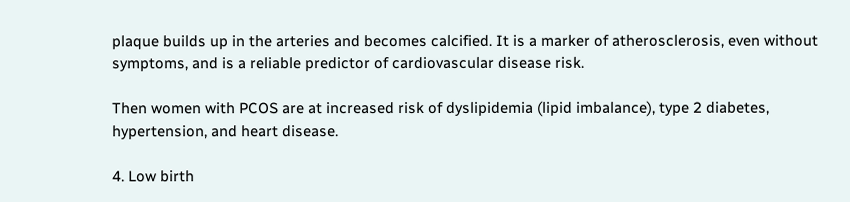plaque builds up in the arteries and becomes calcified. It is a marker of atherosclerosis, even without symptoms, and is a reliable predictor of cardiovascular disease risk.

Then women with PCOS are at increased risk of dyslipidemia (lipid imbalance), type 2 diabetes, hypertension, and heart disease.

4. Low birth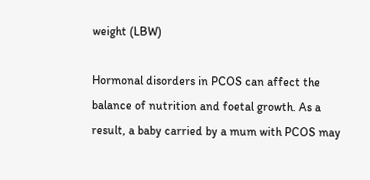weight (LBW)

Hormonal disorders in PCOS can affect the balance of nutrition and foetal growth. As a result, a baby carried by a mum with PCOS may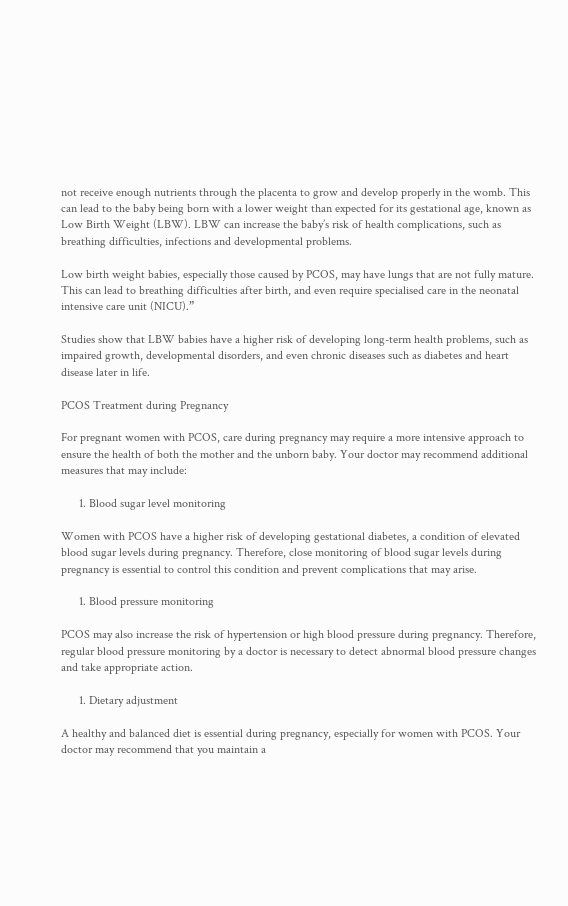not receive enough nutrients through the placenta to grow and develop properly in the womb. This can lead to the baby being born with a lower weight than expected for its gestational age, known as Low Birth Weight (LBW). LBW can increase the baby’s risk of health complications, such as breathing difficulties, infections and developmental problems.

Low birth weight babies, especially those caused by PCOS, may have lungs that are not fully mature. This can lead to breathing difficulties after birth, and even require specialised care in the neonatal intensive care unit (NICU).”

Studies show that LBW babies have a higher risk of developing long-term health problems, such as impaired growth, developmental disorders, and even chronic diseases such as diabetes and heart disease later in life.

PCOS Treatment during Pregnancy

For pregnant women with PCOS, care during pregnancy may require a more intensive approach to ensure the health of both the mother and the unborn baby. Your doctor may recommend additional measures that may include:

      1. Blood sugar level monitoring

Women with PCOS have a higher risk of developing gestational diabetes, a condition of elevated blood sugar levels during pregnancy. Therefore, close monitoring of blood sugar levels during pregnancy is essential to control this condition and prevent complications that may arise.

      1. Blood pressure monitoring

PCOS may also increase the risk of hypertension or high blood pressure during pregnancy. Therefore, regular blood pressure monitoring by a doctor is necessary to detect abnormal blood pressure changes and take appropriate action.

      1. Dietary adjustment

A healthy and balanced diet is essential during pregnancy, especially for women with PCOS. Your doctor may recommend that you maintain a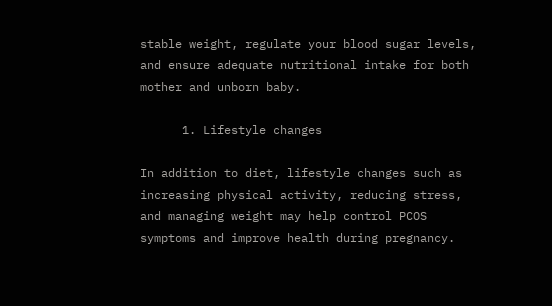stable weight, regulate your blood sugar levels, and ensure adequate nutritional intake for both mother and unborn baby.

      1. Lifestyle changes

In addition to diet, lifestyle changes such as increasing physical activity, reducing stress, and managing weight may help control PCOS symptoms and improve health during pregnancy.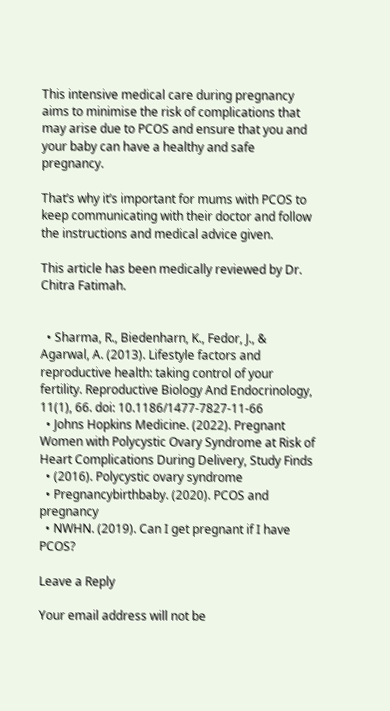This intensive medical care during pregnancy aims to minimise the risk of complications that may arise due to PCOS and ensure that you and your baby can have a healthy and safe pregnancy.

That’s why it’s important for mums with PCOS to keep communicating with their doctor and follow the instructions and medical advice given.

This article has been medically reviewed by Dr. Chitra Fatimah.


  • Sharma, R., Biedenharn, K., Fedor, J., & Agarwal, A. (2013). Lifestyle factors and reproductive health: taking control of your fertility. Reproductive Biology And Endocrinology, 11(1), 66. doi: 10.1186/1477-7827-11-66
  • Johns Hopkins Medicine. (2022). Pregnant Women with Polycystic Ovary Syndrome at Risk of Heart Complications During Delivery, Study Finds
  • (2016). Polycystic ovary syndrome
  • Pregnancybirthbaby. (2020). PCOS and pregnancy
  • NWHN. (2019). Can I get pregnant if I have PCOS?

Leave a Reply

Your email address will not be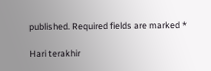published. Required fields are marked *

Hari terakhir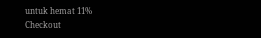untuk hemat 11%
Checkout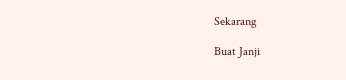Sekarang

Buat Janji